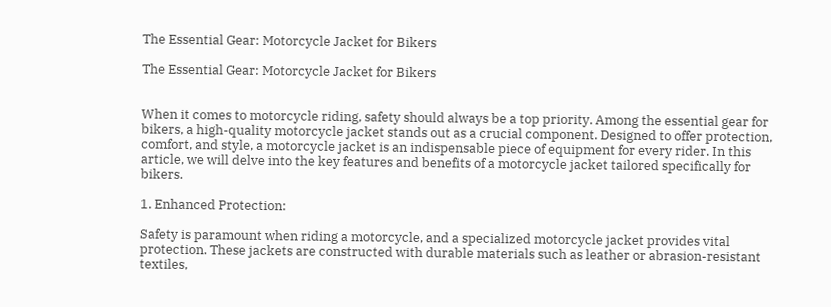The Essential Gear: Motorcycle Jacket for Bikers

The Essential Gear: Motorcycle Jacket for Bikers


When it comes to motorcycle riding, safety should always be a top priority. Among the essential gear for bikers, a high-quality motorcycle jacket stands out as a crucial component. Designed to offer protection, comfort, and style, a motorcycle jacket is an indispensable piece of equipment for every rider. In this article, we will delve into the key features and benefits of a motorcycle jacket tailored specifically for bikers.

1. Enhanced Protection:

Safety is paramount when riding a motorcycle, and a specialized motorcycle jacket provides vital protection. These jackets are constructed with durable materials such as leather or abrasion-resistant textiles,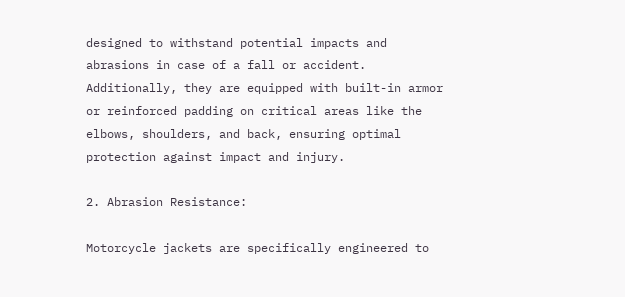designed to withstand potential impacts and abrasions in case of a fall or accident. Additionally, they are equipped with built-in armor or reinforced padding on critical areas like the elbows, shoulders, and back, ensuring optimal protection against impact and injury.

2. Abrasion Resistance:

Motorcycle jackets are specifically engineered to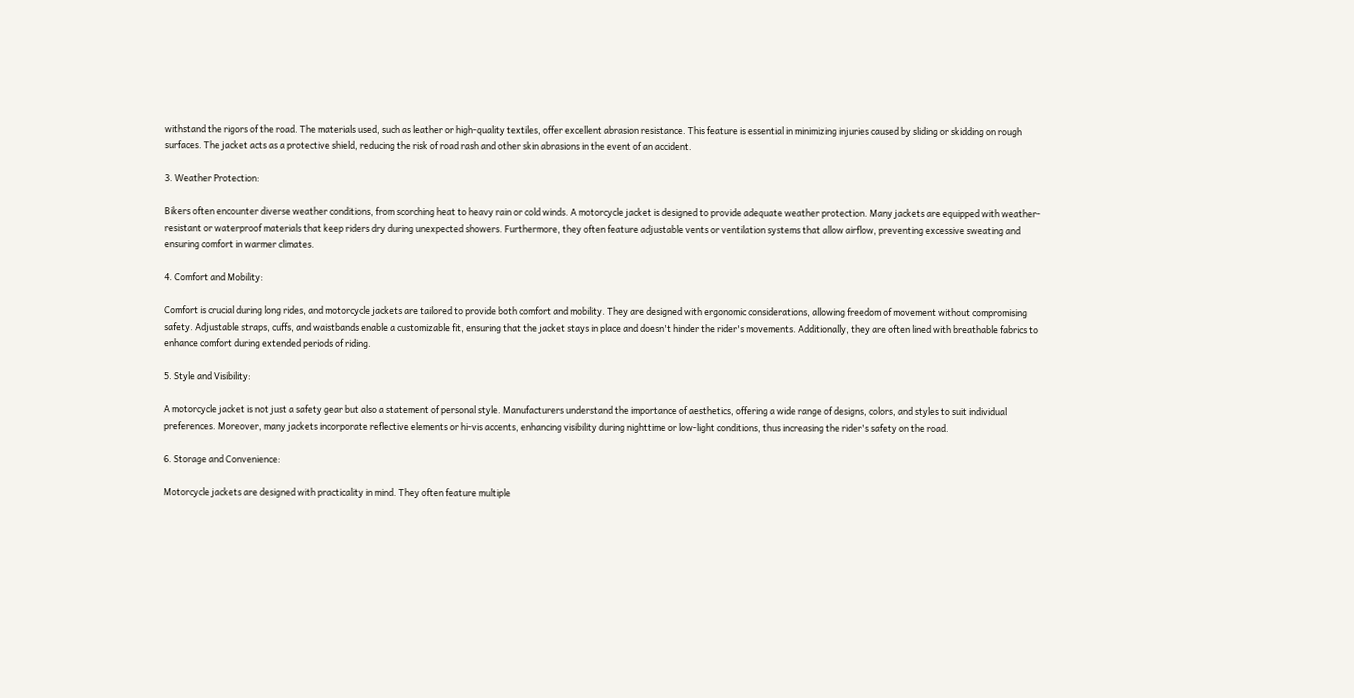withstand the rigors of the road. The materials used, such as leather or high-quality textiles, offer excellent abrasion resistance. This feature is essential in minimizing injuries caused by sliding or skidding on rough surfaces. The jacket acts as a protective shield, reducing the risk of road rash and other skin abrasions in the event of an accident.

3. Weather Protection:

Bikers often encounter diverse weather conditions, from scorching heat to heavy rain or cold winds. A motorcycle jacket is designed to provide adequate weather protection. Many jackets are equipped with weather-resistant or waterproof materials that keep riders dry during unexpected showers. Furthermore, they often feature adjustable vents or ventilation systems that allow airflow, preventing excessive sweating and ensuring comfort in warmer climates.

4. Comfort and Mobility:

Comfort is crucial during long rides, and motorcycle jackets are tailored to provide both comfort and mobility. They are designed with ergonomic considerations, allowing freedom of movement without compromising safety. Adjustable straps, cuffs, and waistbands enable a customizable fit, ensuring that the jacket stays in place and doesn't hinder the rider's movements. Additionally, they are often lined with breathable fabrics to enhance comfort during extended periods of riding.

5. Style and Visibility:

A motorcycle jacket is not just a safety gear but also a statement of personal style. Manufacturers understand the importance of aesthetics, offering a wide range of designs, colors, and styles to suit individual preferences. Moreover, many jackets incorporate reflective elements or hi-vis accents, enhancing visibility during nighttime or low-light conditions, thus increasing the rider's safety on the road.

6. Storage and Convenience:

Motorcycle jackets are designed with practicality in mind. They often feature multiple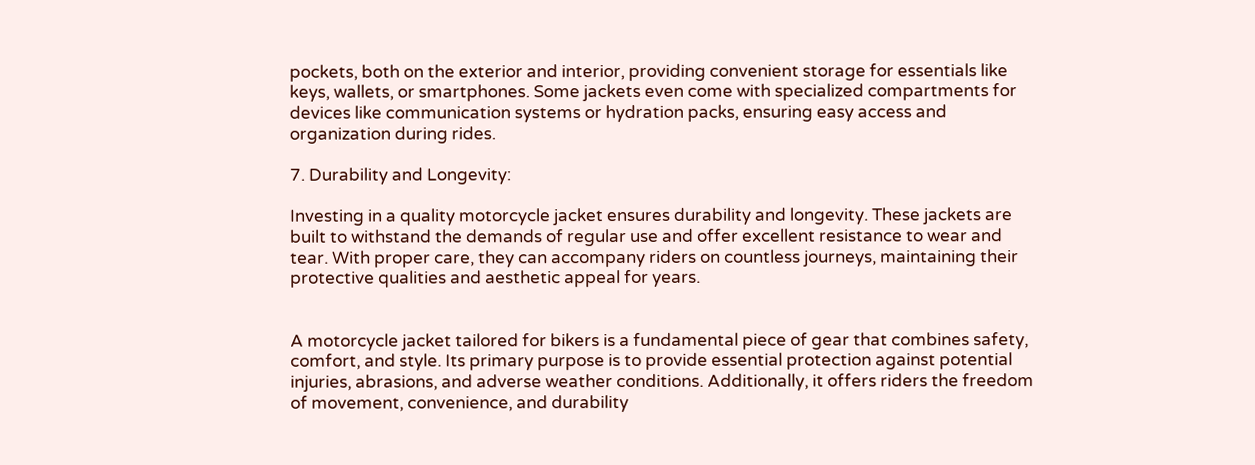pockets, both on the exterior and interior, providing convenient storage for essentials like keys, wallets, or smartphones. Some jackets even come with specialized compartments for devices like communication systems or hydration packs, ensuring easy access and organization during rides.

7. Durability and Longevity:

Investing in a quality motorcycle jacket ensures durability and longevity. These jackets are built to withstand the demands of regular use and offer excellent resistance to wear and tear. With proper care, they can accompany riders on countless journeys, maintaining their protective qualities and aesthetic appeal for years.


A motorcycle jacket tailored for bikers is a fundamental piece of gear that combines safety, comfort, and style. Its primary purpose is to provide essential protection against potential injuries, abrasions, and adverse weather conditions. Additionally, it offers riders the freedom of movement, convenience, and durability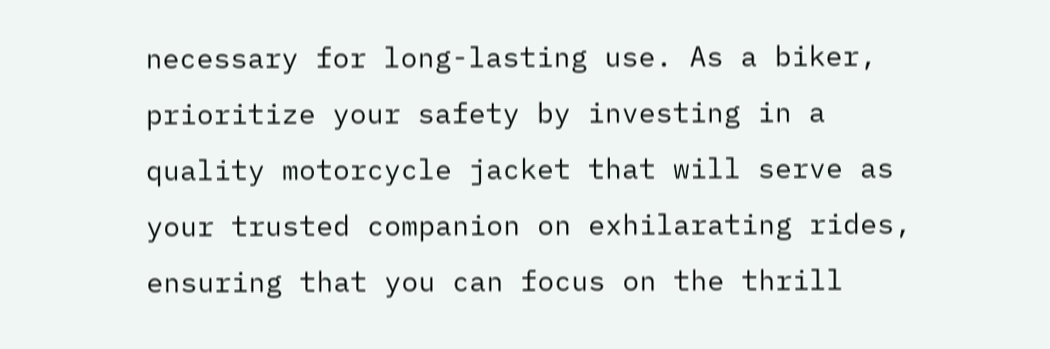necessary for long-lasting use. As a biker, prioritize your safety by investing in a quality motorcycle jacket that will serve as your trusted companion on exhilarating rides, ensuring that you can focus on the thrill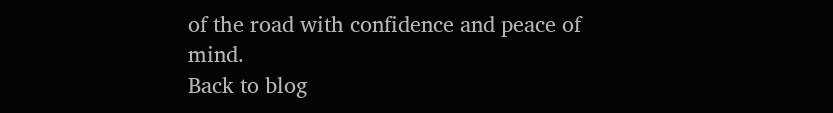of the road with confidence and peace of mind.
Back to blog